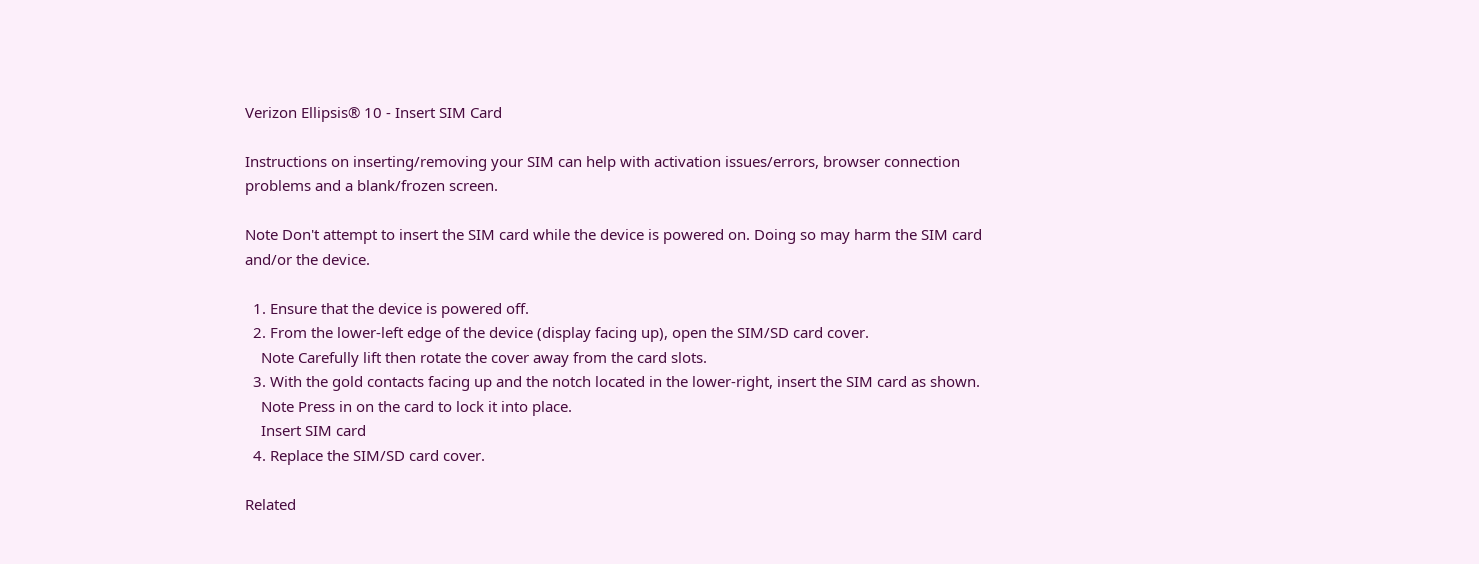Verizon Ellipsis® 10 - Insert SIM Card

Instructions on inserting/removing your SIM can help with activation issues/errors, browser connection problems and a blank/frozen screen.

Note Don't attempt to insert the SIM card while the device is powered on. Doing so may harm the SIM card and/or the device.

  1. Ensure that the device is powered off.
  2. From the lower-left edge of the device (display facing up), open the SIM/SD card cover.
    Note Carefully lift then rotate the cover away from the card slots.
  3. With the gold contacts facing up and the notch located in the lower-right, insert the SIM card as shown.
    Note Press in on the card to lock it into place.
    Insert SIM card
  4. Replace the SIM/SD card cover.

Related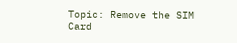Topic: Remove the SIM Card